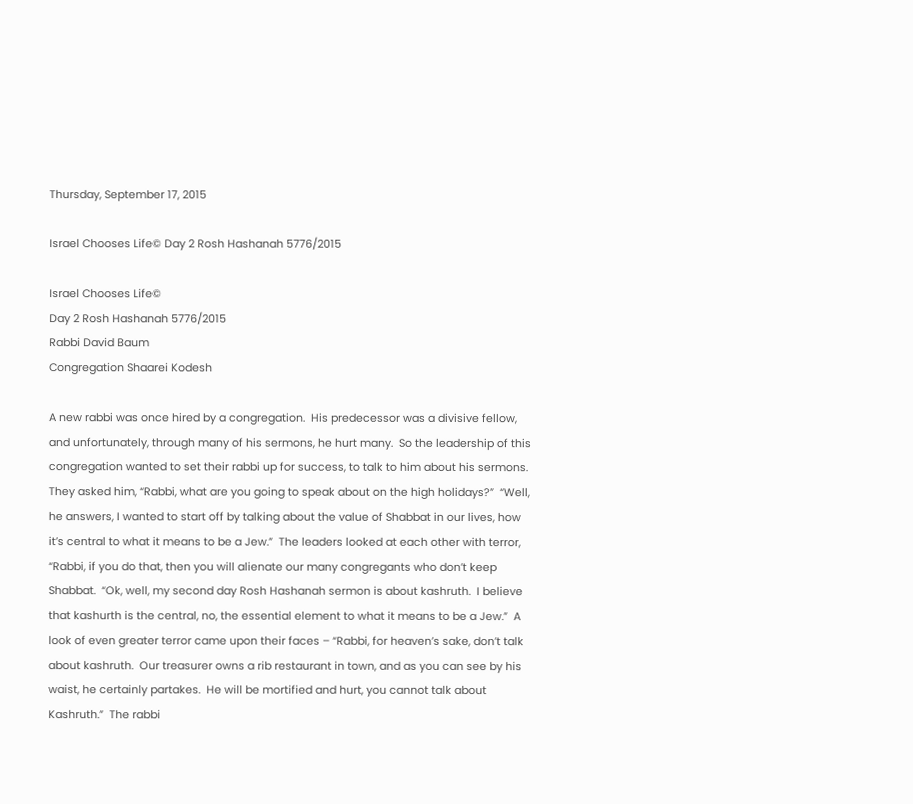Thursday, September 17, 2015

Israel Chooses Life© Day 2 Rosh Hashanah 5776/2015

Israel Chooses Life©
Day 2 Rosh Hashanah 5776/2015
Rabbi David Baum
Congregation Shaarei Kodesh

A new rabbi was once hired by a congregation.  His predecessor was a divisive fellow, and unfortunately, through many of his sermons, he hurt many.  So the leadership of this congregation wanted to set their rabbi up for success, to talk to him about his sermons.  They asked him, “Rabbi, what are you going to speak about on the high holidays?”  “Well, he answers, I wanted to start off by talking about the value of Shabbat in our lives, how it’s central to what it means to be a Jew.”  The leaders looked at each other with terror, “Rabbi, if you do that, then you will alienate our many congregants who don’t keep Shabbat.  “Ok, well, my second day Rosh Hashanah sermon is about kashruth.  I believe that kashurth is the central, no, the essential element to what it means to be a Jew.”  A look of even greater terror came upon their faces – “Rabbi, for heaven’s sake, don’t talk about kashruth.  Our treasurer owns a rib restaurant in town, and as you can see by his waist, he certainly partakes.  He will be mortified and hurt, you cannot talk about Kashruth.”  The rabbi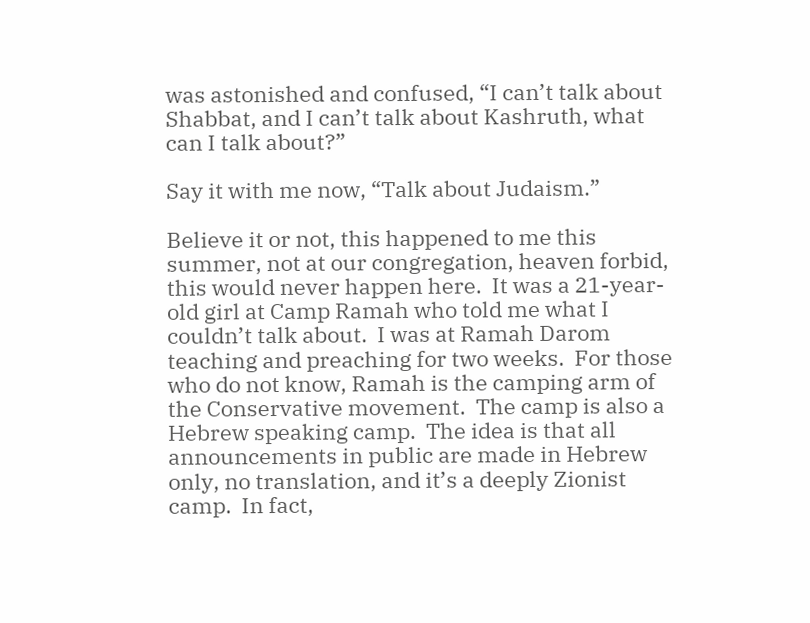was astonished and confused, “I can’t talk about Shabbat, and I can’t talk about Kashruth, what can I talk about?”

Say it with me now, “Talk about Judaism.”

Believe it or not, this happened to me this summer, not at our congregation, heaven forbid, this would never happen here.  It was a 21-year-old girl at Camp Ramah who told me what I couldn’t talk about.  I was at Ramah Darom teaching and preaching for two weeks.  For those who do not know, Ramah is the camping arm of the Conservative movement.  The camp is also a Hebrew speaking camp.  The idea is that all announcements in public are made in Hebrew only, no translation, and it’s a deeply Zionist camp.  In fact,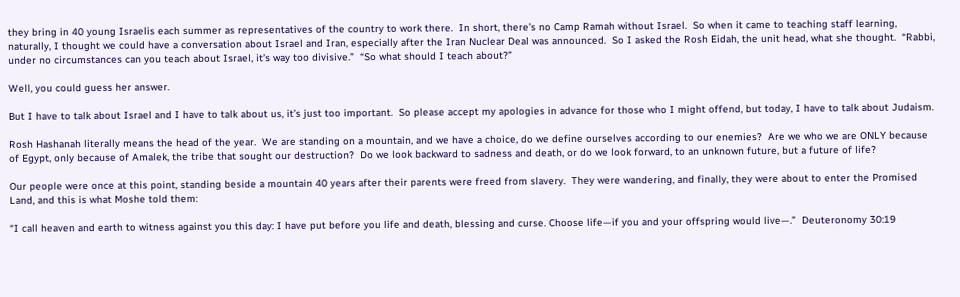they bring in 40 young Israelis each summer as representatives of the country to work there.  In short, there’s no Camp Ramah without Israel.  So when it came to teaching staff learning, naturally, I thought we could have a conversation about Israel and Iran, especially after the Iran Nuclear Deal was announced.  So I asked the Rosh Eidah, the unit head, what she thought.  “Rabbi, under no circumstances can you teach about Israel, it’s way too divisive.”  “So what should I teach about?”

Well, you could guess her answer.

But I have to talk about Israel and I have to talk about us, it’s just too important.  So please accept my apologies in advance for those who I might offend, but today, I have to talk about Judaism.

Rosh Hashanah literally means the head of the year.  We are standing on a mountain, and we have a choice, do we define ourselves according to our enemies?  Are we who we are ONLY because of Egypt, only because of Amalek, the tribe that sought our destruction?  Do we look backward to sadness and death, or do we look forward, to an unknown future, but a future of life?

Our people were once at this point, standing beside a mountain 40 years after their parents were freed from slavery.  They were wandering, and finally, they were about to enter the Promised Land, and this is what Moshe told them:

“I call heaven and earth to witness against you this day: I have put before you life and death, blessing and curse. Choose life—if you and your offspring would live—.”  Deuteronomy 30:19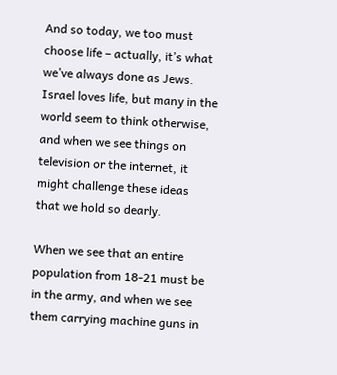And so today, we too must choose life – actually, it’s what we’ve always done as Jews.  Israel loves life, but many in the world seem to think otherwise, and when we see things on television or the internet, it might challenge these ideas that we hold so dearly.

When we see that an entire population from 18-21 must be in the army, and when we see them carrying machine guns in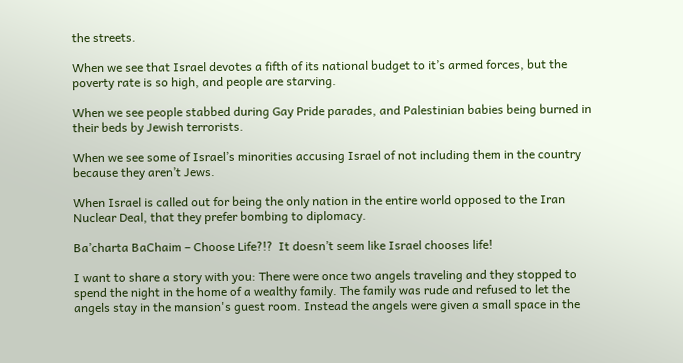the streets.

When we see that Israel devotes a fifth of its national budget to it’s armed forces, but the poverty rate is so high, and people are starving.

When we see people stabbed during Gay Pride parades, and Palestinian babies being burned in their beds by Jewish terrorists.

When we see some of Israel’s minorities accusing Israel of not including them in the country because they aren’t Jews.

When Israel is called out for being the only nation in the entire world opposed to the Iran Nuclear Deal, that they prefer bombing to diplomacy.

Ba’charta BaChaim – Choose Life?!?  It doesn’t seem like Israel chooses life!

I want to share a story with you: There were once two angels traveling and they stopped to spend the night in the home of a wealthy family. The family was rude and refused to let the angels stay in the mansion's guest room. Instead the angels were given a small space in the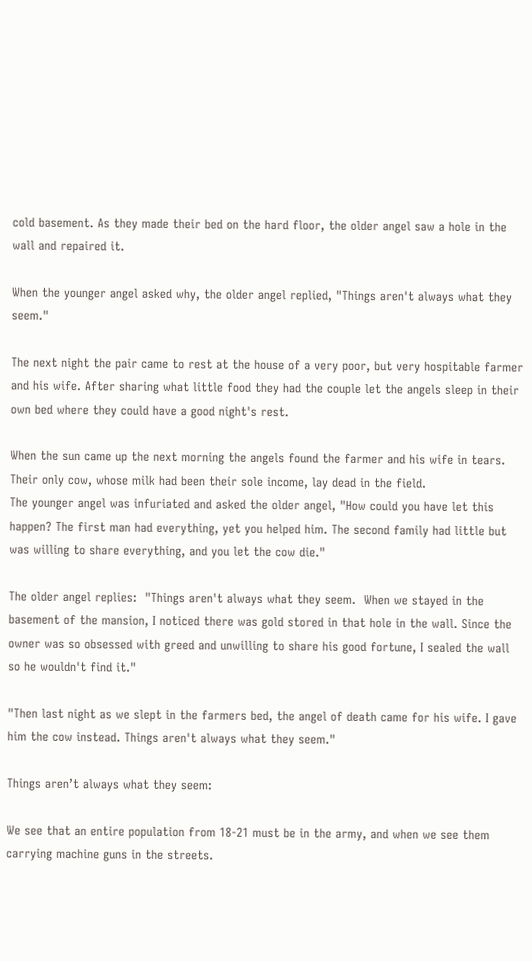cold basement. As they made their bed on the hard floor, the older angel saw a hole in the wall and repaired it.

When the younger angel asked why, the older angel replied, "Things aren't always what they seem."

The next night the pair came to rest at the house of a very poor, but very hospitable farmer and his wife. After sharing what little food they had the couple let the angels sleep in their own bed where they could have a good night's rest.

When the sun came up the next morning the angels found the farmer and his wife in tears. Their only cow, whose milk had been their sole income, lay dead in the field.
The younger angel was infuriated and asked the older angel, "How could you have let this happen? The first man had everything, yet you helped him. The second family had little but was willing to share everything, and you let the cow die."

The older angel replies:  "Things aren't always what they seem.  When we stayed in the basement of the mansion, I noticed there was gold stored in that hole in the wall. Since the owner was so obsessed with greed and unwilling to share his good fortune, I sealed the wall so he wouldn't find it."

"Then last night as we slept in the farmers bed, the angel of death came for his wife. I gave him the cow instead. Things aren't always what they seem."

Things aren’t always what they seem:

We see that an entire population from 18-21 must be in the army, and when we see them carrying machine guns in the streets.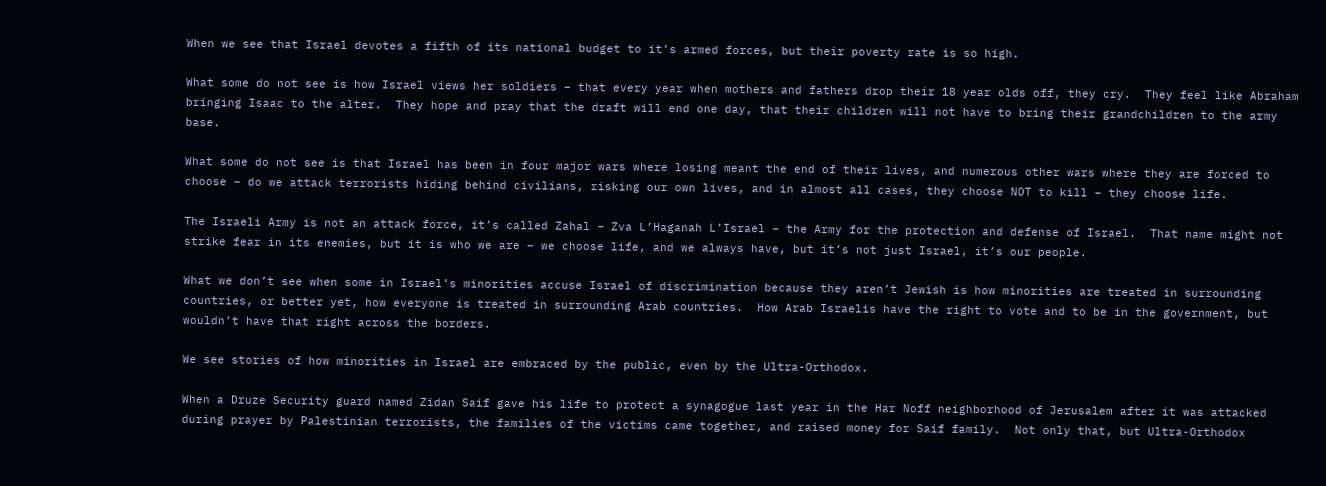When we see that Israel devotes a fifth of its national budget to it’s armed forces, but their poverty rate is so high.

What some do not see is how Israel views her soldiers – that every year when mothers and fathers drop their 18 year olds off, they cry.  They feel like Abraham bringing Isaac to the alter.  They hope and pray that the draft will end one day, that their children will not have to bring their grandchildren to the army base.

What some do not see is that Israel has been in four major wars where losing meant the end of their lives, and numerous other wars where they are forced to choose – do we attack terrorists hiding behind civilians, risking our own lives, and in almost all cases, they choose NOT to kill – they choose life.

The Israeli Army is not an attack force, it’s called Zahal – Zva L’Haganah L’Israel – the Army for the protection and defense of Israel.  That name might not strike fear in its enemies, but it is who we are – we choose life, and we always have, but it’s not just Israel, it’s our people.

What we don’t see when some in Israel’s minorities accuse Israel of discrimination because they aren’t Jewish is how minorities are treated in surrounding countries, or better yet, how everyone is treated in surrounding Arab countries.  How Arab Israelis have the right to vote and to be in the government, but wouldn’t have that right across the borders.

We see stories of how minorities in Israel are embraced by the public, even by the Ultra-Orthodox.

When a Druze Security guard named Zidan Saif gave his life to protect a synagogue last year in the Har Noff neighborhood of Jerusalem after it was attacked during prayer by Palestinian terrorists, the families of the victims came together, and raised money for Saif family.  Not only that, but Ultra-Orthodox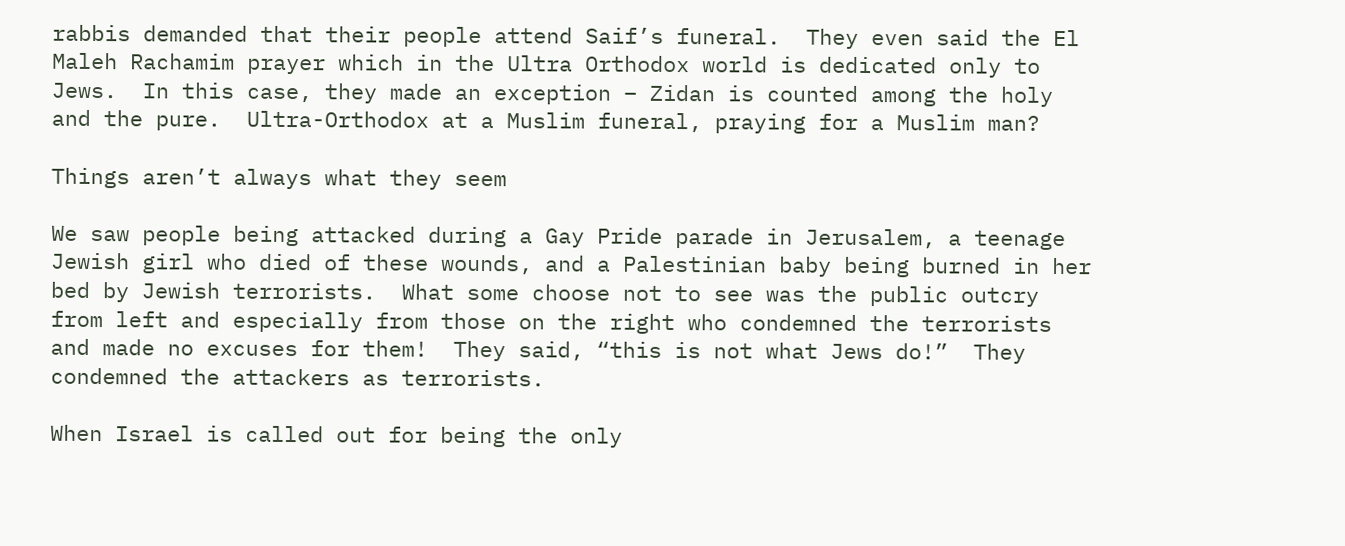rabbis demanded that their people attend Saif’s funeral.  They even said the El Maleh Rachamim prayer which in the Ultra Orthodox world is dedicated only to Jews.  In this case, they made an exception – Zidan is counted among the holy and the pure.  Ultra-Orthodox at a Muslim funeral, praying for a Muslim man?

Things aren’t always what they seem

We saw people being attacked during a Gay Pride parade in Jerusalem, a teenage Jewish girl who died of these wounds, and a Palestinian baby being burned in her bed by Jewish terrorists.  What some choose not to see was the public outcry from left and especially from those on the right who condemned the terrorists and made no excuses for them!  They said, “this is not what Jews do!”  They condemned the attackers as terrorists.

When Israel is called out for being the only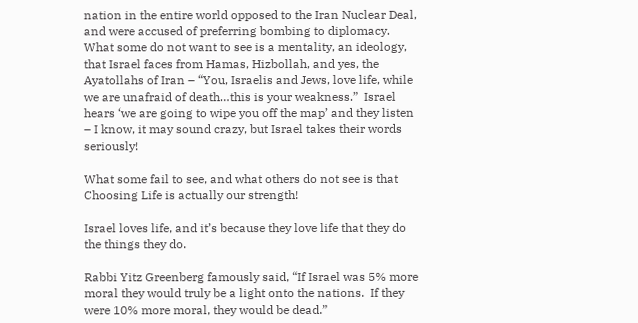nation in the entire world opposed to the Iran Nuclear Deal, and were accused of preferring bombing to diplomacy.  What some do not want to see is a mentality, an ideology, that Israel faces from Hamas, Hizbollah, and yes, the Ayatollahs of Iran – “You, Israelis and Jews, love life, while we are unafraid of death…this is your weakness.”  Israel hears ‘we are going to wipe you off the map’ and they listen – I know, it may sound crazy, but Israel takes their words seriously!

What some fail to see, and what others do not see is that Choosing Life is actually our strength!

Israel loves life, and it’s because they love life that they do the things they do.

Rabbi Yitz Greenberg famously said, “If Israel was 5% more moral they would truly be a light onto the nations.  If they were 10% more moral, they would be dead.”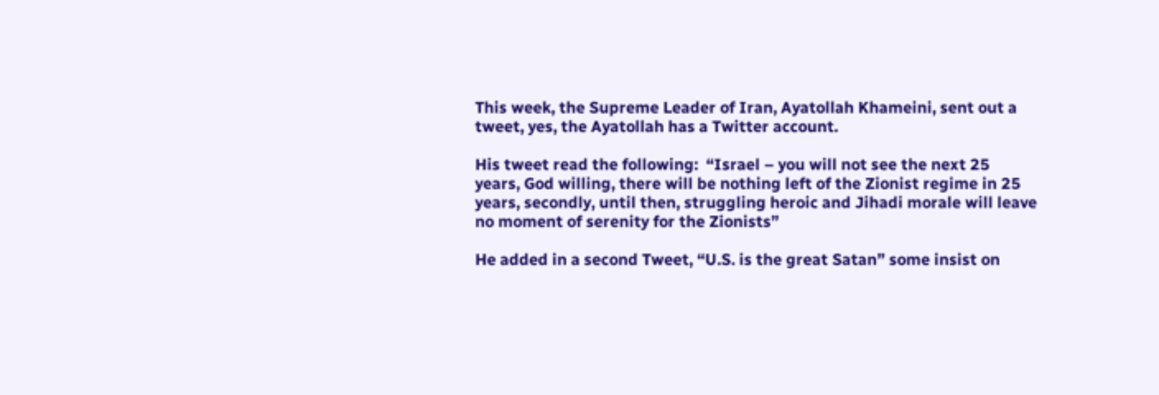This week, the Supreme Leader of Iran, Ayatollah Khameini, sent out a tweet, yes, the Ayatollah has a Twitter account.

His tweet read the following:  “Israel – you will not see the next 25 years, God willing, there will be nothing left of the Zionist regime in 25 years, secondly, until then, struggling heroic and Jihadi morale will leave no moment of serenity for the Zionists”

He added in a second Tweet, “U.S. is the great Satan” some insist on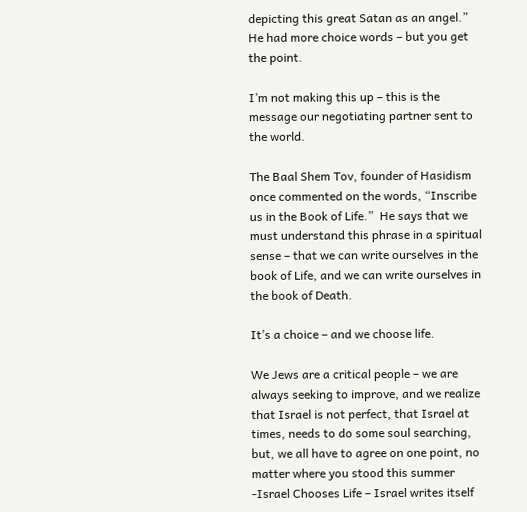depicting this great Satan as an angel.”  He had more choice words – but you get the point.

I’m not making this up – this is the message our negotiating partner sent to the world.

The Baal Shem Tov, founder of Hasidism once commented on the words, “Inscribe us in the Book of Life.”  He says that we must understand this phrase in a spiritual sense – that we can write ourselves in the book of Life, and we can write ourselves in the book of Death.

It’s a choice – and we choose life.

We Jews are a critical people – we are always seeking to improve, and we realize that Israel is not perfect, that Israel at times, needs to do some soul searching, but, we all have to agree on one point, no matter where you stood this summer -Israel Chooses Life – Israel writes itself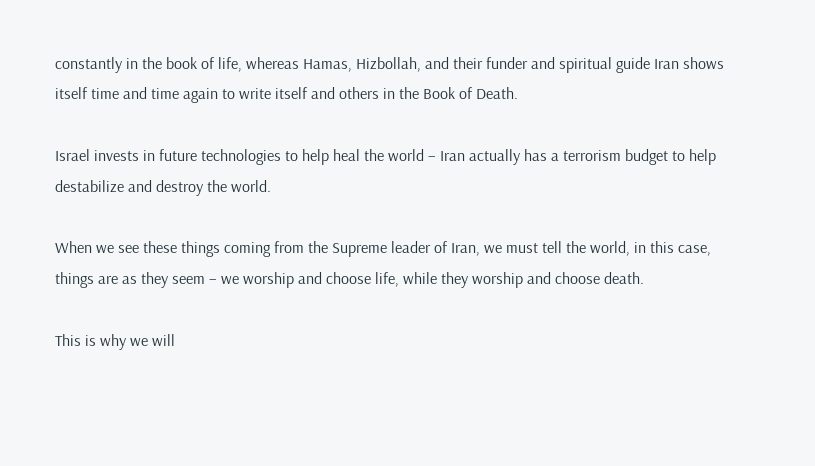constantly in the book of life, whereas Hamas, Hizbollah, and their funder and spiritual guide Iran shows itself time and time again to write itself and others in the Book of Death.

Israel invests in future technologies to help heal the world – Iran actually has a terrorism budget to help destabilize and destroy the world.

When we see these things coming from the Supreme leader of Iran, we must tell the world, in this case, things are as they seem – we worship and choose life, while they worship and choose death.

This is why we will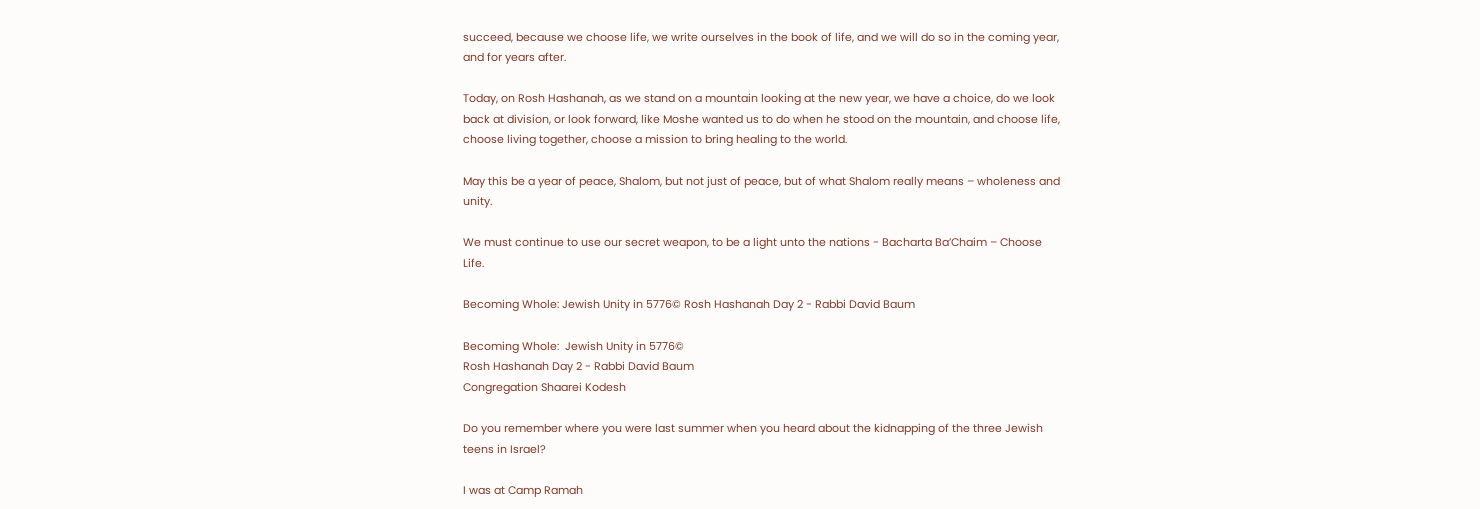succeed, because we choose life, we write ourselves in the book of life, and we will do so in the coming year, and for years after.

Today, on Rosh Hashanah, as we stand on a mountain looking at the new year, we have a choice, do we look back at division, or look forward, like Moshe wanted us to do when he stood on the mountain, and choose life, choose living together, choose a mission to bring healing to the world.

May this be a year of peace, Shalom, but not just of peace, but of what Shalom really means – wholeness and unity.

We must continue to use our secret weapon, to be a light unto the nations - Bacharta Ba’Chaim – Choose Life.

Becoming Whole: Jewish Unity in 5776© Rosh Hashanah Day 2 - Rabbi David Baum

Becoming Whole:  Jewish Unity in 5776©
Rosh Hashanah Day 2 - Rabbi David Baum
Congregation Shaarei Kodesh

Do you remember where you were last summer when you heard about the kidnapping of the three Jewish teens in Israel?

I was at Camp Ramah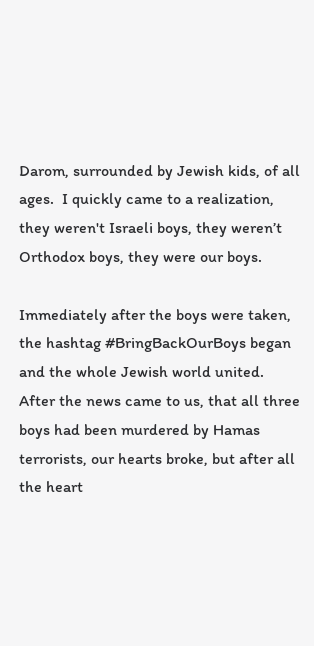Darom, surrounded by Jewish kids, of all ages.  I quickly came to a realization, they weren't Israeli boys, they weren’t Orthodox boys, they were our boys.

Immediately after the boys were taken, the hashtag #BringBackOurBoys began and the whole Jewish world united.  After the news came to us, that all three boys had been murdered by Hamas terrorists, our hearts broke, but after all the heart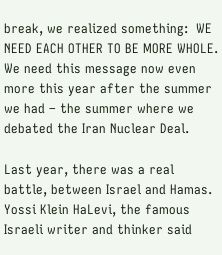break, we realized something:  WE NEED EACH OTHER TO BE MORE WHOLE.  We need this message now even more this year after the summer we had – the summer where we debated the Iran Nuclear Deal.

Last year, there was a real battle, between Israel and Hamas.  Yossi Klein HaLevi, the famous Israeli writer and thinker said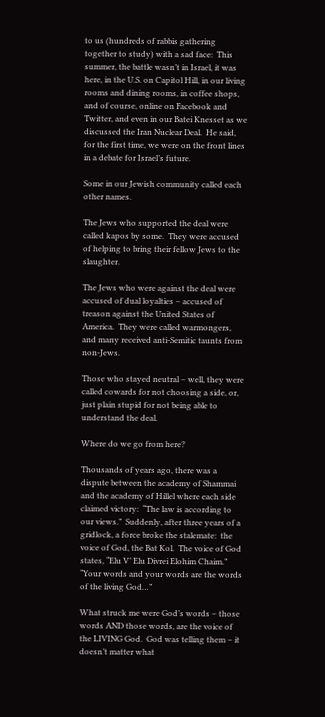to us (hundreds of rabbis gathering together to study) with a sad face:  This summer, the battle wasn’t in Israel, it was here, in the U.S. on Capitol Hill, in our living rooms and dining rooms, in coffee shops, and of course, online on Facebook and Twitter, and even in our Batei Knesset as we discussed the Iran Nuclear Deal.  He said, for the first time, we were on the front lines in a debate for Israel’s future.

Some in our Jewish community called each other names.

The Jews who supported the deal were called kapos by some.  They were accused of helping to bring their fellow Jews to the slaughter.

The Jews who were against the deal were accused of dual loyalties – accused of treason against the United States of America.  They were called warmongers, and many received anti-Semitic taunts from non-Jews.

Those who stayed neutral – well, they were called cowards for not choosing a side, or, just plain stupid for not being able to understand the deal.

Where do we go from here?

Thousands of years ago, there was a dispute between the academy of Shammai and the academy of Hillel where each side claimed victory:  “The law is according to our views.”  Suddenly, after three years of a gridlock, a force broke the stalemate:  the voice of God, the Bat Kol.  The voice of God states, “Elu V’ Elu Divrei Elohim Chaim.”  “Your words and your words are the words of the living God…”

What struck me were God’s words – those words AND those words, are the voice of the LIVING God.  God was telling them – it doesn’t matter what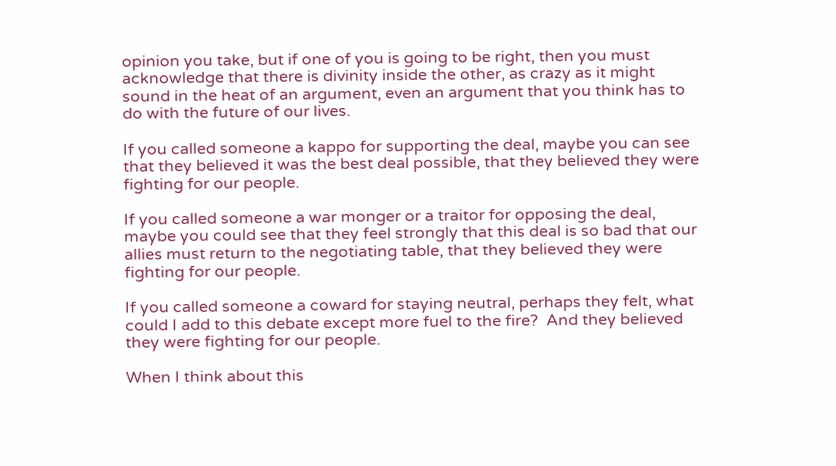opinion you take, but if one of you is going to be right, then you must acknowledge that there is divinity inside the other, as crazy as it might sound in the heat of an argument, even an argument that you think has to do with the future of our lives.

If you called someone a kappo for supporting the deal, maybe you can see that they believed it was the best deal possible, that they believed they were fighting for our people.

If you called someone a war monger or a traitor for opposing the deal, maybe you could see that they feel strongly that this deal is so bad that our allies must return to the negotiating table, that they believed they were fighting for our people.

If you called someone a coward for staying neutral, perhaps they felt, what could I add to this debate except more fuel to the fire?  And they believed they were fighting for our people.

When I think about this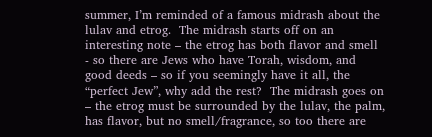summer, I’m reminded of a famous midrash about the lulav and etrog.  The midrash starts off on an interesting note – the etrog has both flavor and smell - so there are Jews who have Torah, wisdom, and good deeds – so if you seemingly have it all, the “perfect Jew”, why add the rest?  The midrash goes on – the etrog must be surrounded by the lulav, the palm, has flavor, but no smell/fragrance, so too there are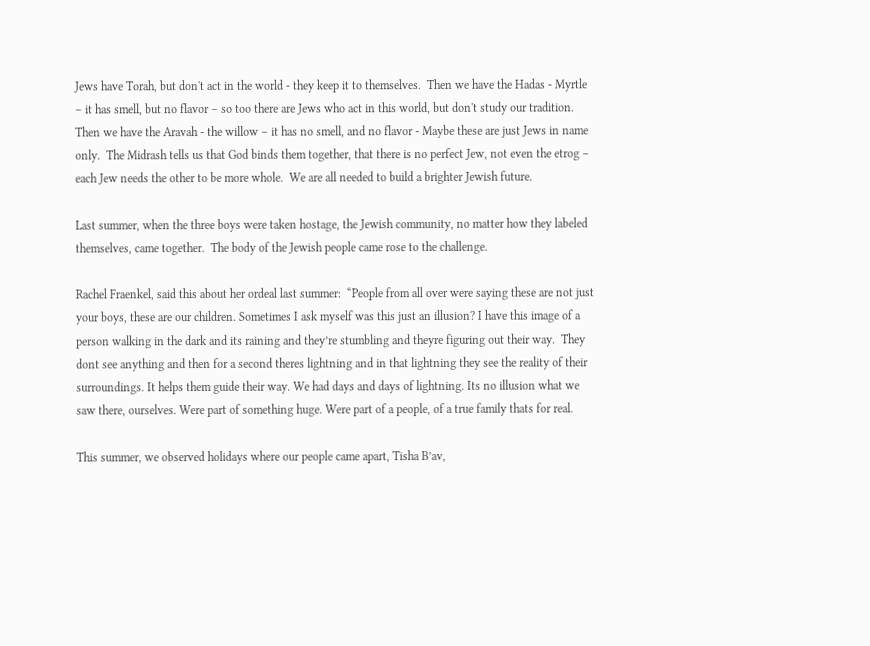Jews have Torah, but don't act in the world - they keep it to themselves.  Then we have the Hadas - Myrtle – it has smell, but no flavor – so too there are Jews who act in this world, but don't study our tradition.  Then we have the Aravah - the willow – it has no smell, and no flavor - Maybe these are just Jews in name only.  The Midrash tells us that God binds them together, that there is no perfect Jew, not even the etrog – each Jew needs the other to be more whole.  We are all needed to build a brighter Jewish future.

Last summer, when the three boys were taken hostage, the Jewish community, no matter how they labeled themselves, came together.  The body of the Jewish people came rose to the challenge.

Rachel Fraenkel, said this about her ordeal last summer:  “People from all over were saying these are not just your boys, these are our children. Sometimes I ask myself was this just an illusion? I have this image of a person walking in the dark and its raining and they’re stumbling and theyre figuring out their way.  They dont see anything and then for a second theres lightning and in that lightning they see the reality of their surroundings. It helps them guide their way. We had days and days of lightning. Its no illusion what we saw there, ourselves. Were part of something huge. Were part of a people, of a true family thats for real.

This summer, we observed holidays where our people came apart, Tisha B’av,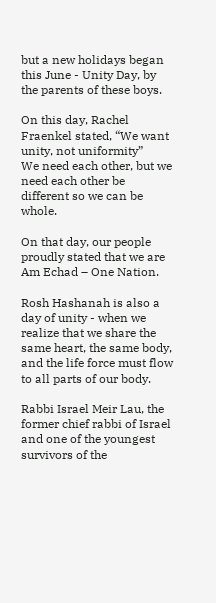but a new holidays began this June - Unity Day, by the parents of these boys.

On this day, Rachel Fraenkel stated, “We want unity, not uniformity”
We need each other, but we need each other be different so we can be whole.

On that day, our people proudly stated that we are Am Echad – One Nation.

Rosh Hashanah is also a day of unity - when we realize that we share the same heart, the same body, and the life force must flow to all parts of our body.

Rabbi Israel Meir Lau, the former chief rabbi of Israel and one of the youngest survivors of the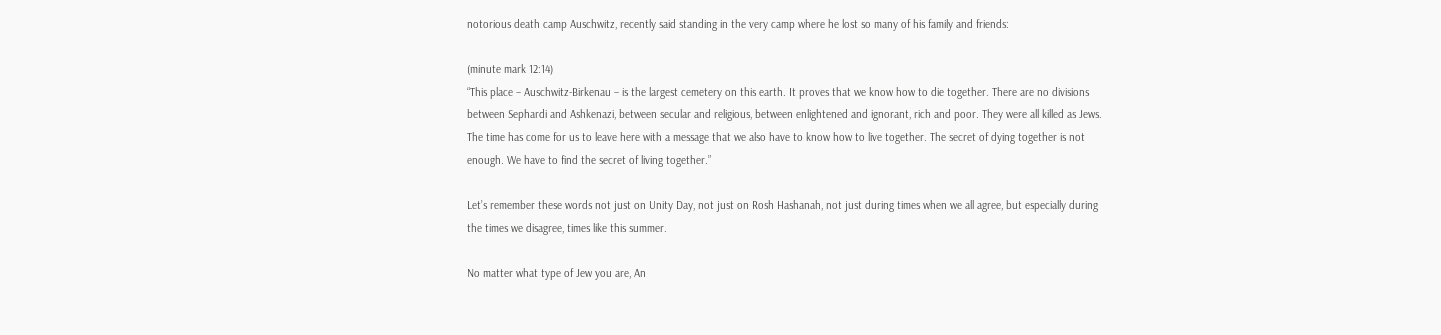notorious death camp Auschwitz, recently said standing in the very camp where he lost so many of his family and friends:

(minute mark 12:14)
“This place – Auschwitz-Birkenau – is the largest cemetery on this earth. It proves that we know how to die together. There are no divisions between Sephardi and Ashkenazi, between secular and religious, between enlightened and ignorant, rich and poor. They were all killed as Jews. The time has come for us to leave here with a message that we also have to know how to live together. The secret of dying together is not enough. We have to find the secret of living together.”

Let’s remember these words not just on Unity Day, not just on Rosh Hashanah, not just during times when we all agree, but especially during the times we disagree, times like this summer.

No matter what type of Jew you are, An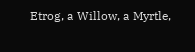Etrog, a Willow, a Myrtle,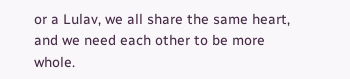or a Lulav, we all share the same heart, and we need each other to be more whole.